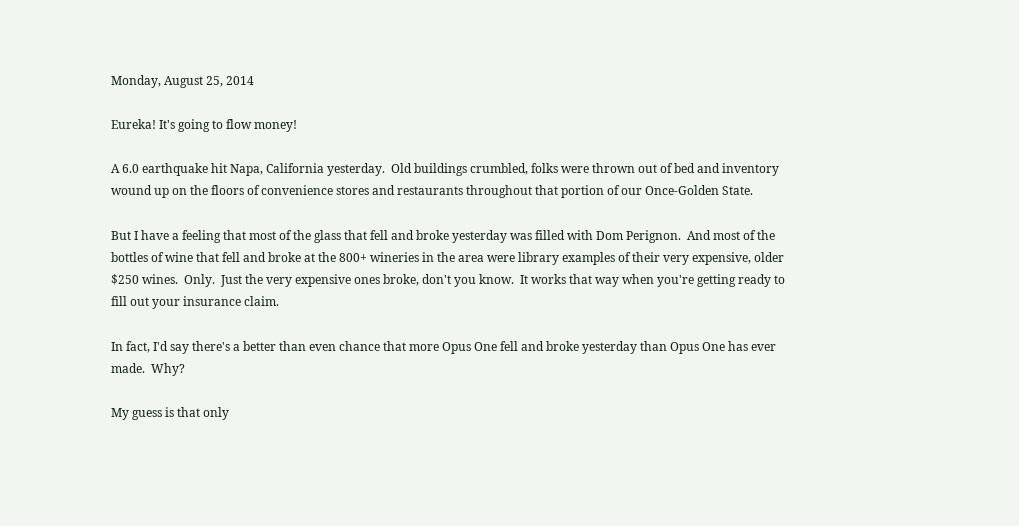Monday, August 25, 2014

Eureka! It's going to flow money!

A 6.0 earthquake hit Napa, California yesterday.  Old buildings crumbled, folks were thrown out of bed and inventory wound up on the floors of convenience stores and restaurants throughout that portion of our Once-Golden State.

But I have a feeling that most of the glass that fell and broke yesterday was filled with Dom Perignon.  And most of the bottles of wine that fell and broke at the 800+ wineries in the area were library examples of their very expensive, older $250 wines.  Only.  Just the very expensive ones broke, don't you know.  It works that way when you're getting ready to fill out your insurance claim.

In fact, I'd say there's a better than even chance that more Opus One fell and broke yesterday than Opus One has ever made.  Why?

My guess is that only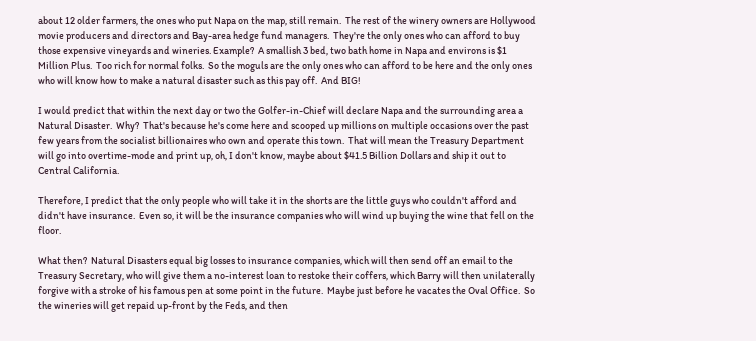about 12 older farmers, the ones who put Napa on the map, still remain.  The rest of the winery owners are Hollywood movie producers and directors and Bay-area hedge fund managers.  They're the only ones who can afford to buy those expensive vineyards and wineries. Example?  A smallish 3 bed, two bath home in Napa and environs is $1 Million Plus.  Too rich for normal folks.  So the moguls are the only ones who can afford to be here and the only ones who will know how to make a natural disaster such as this pay off.  And BIG!

I would predict that within the next day or two the Golfer-in-Chief will declare Napa and the surrounding area a Natural Disaster.  Why?  That's because he's come here and scooped up millions on multiple occasions over the past few years from the socialist billionaires who own and operate this town.  That will mean the Treasury Department will go into overtime-mode and print up, oh, I don't know, maybe about $41.5 Billion Dollars and ship it out to Central California.

Therefore, I predict that the only people who will take it in the shorts are the little guys who couldn't afford and didn't have insurance.  Even so, it will be the insurance companies who will wind up buying the wine that fell on the floor.

What then?  Natural Disasters equal big losses to insurance companies, which will then send off an email to the Treasury Secretary, who will give them a no-interest loan to restoke their coffers, which Barry will then unilaterally forgive with a stroke of his famous pen at some point in the future.  Maybe just before he vacates the Oval Office.  So the wineries will get repaid up-front by the Feds, and then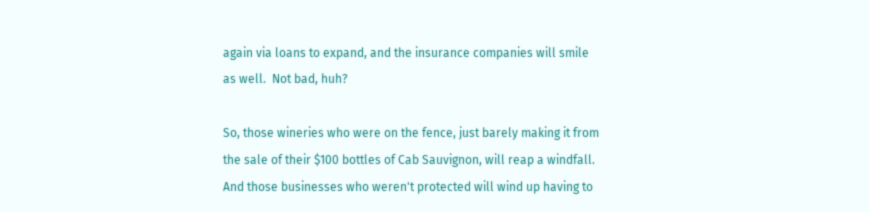again via loans to expand, and the insurance companies will smile as well.  Not bad, huh?

So, those wineries who were on the fence, just barely making it from the sale of their $100 bottles of Cab Sauvignon, will reap a windfall.  And those businesses who weren't protected will wind up having to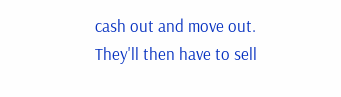cash out and move out.  They'll then have to sell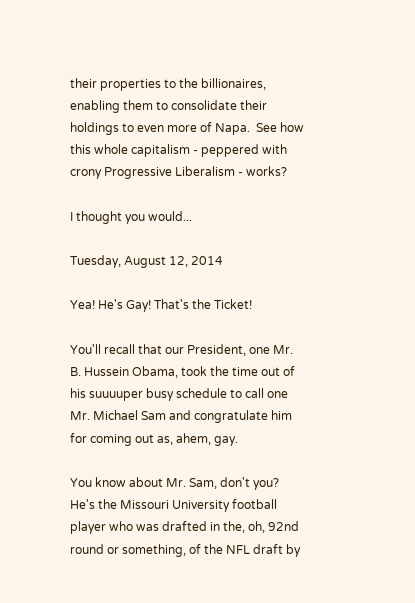their properties to the billionaires, enabling them to consolidate their holdings to even more of Napa.  See how this whole capitalism - peppered with crony Progressive Liberalism - works?

I thought you would...

Tuesday, August 12, 2014

Yea! He's Gay! That's the Ticket!

You'll recall that our President, one Mr. B. Hussein Obama, took the time out of his suuuuper busy schedule to call one Mr. Michael Sam and congratulate him for coming out as, ahem, gay.

You know about Mr. Sam, don't you?  He's the Missouri University football player who was drafted in the, oh, 92nd round or something, of the NFL draft by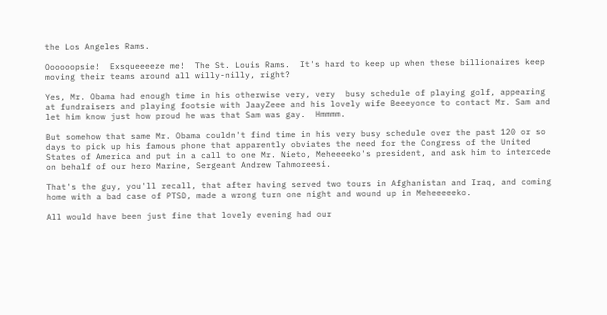the Los Angeles Rams.

Oooooopsie!  Exsqueeeeze me!  The St. Louis Rams.  It's hard to keep up when these billionaires keep moving their teams around all willy-nilly, right?

Yes, Mr. Obama had enough time in his otherwise very, very  busy schedule of playing golf, appearing at fundraisers and playing footsie with JaayZeee and his lovely wife Beeeyonce to contact Mr. Sam and let him know just how proud he was that Sam was gay.  Hmmmm.

But somehow that same Mr. Obama couldn't find time in his very busy schedule over the past 120 or so days to pick up his famous phone that apparently obviates the need for the Congress of the United States of America and put in a call to one Mr. Nieto, Meheeeeko's president, and ask him to intercede on behalf of our hero Marine, Sergeant Andrew Tahmoreesi.

That's the guy, you'll recall, that after having served two tours in Afghanistan and Iraq, and coming home with a bad case of PTSD, made a wrong turn one night and wound up in Meheeeeeko.

All would have been just fine that lovely evening had our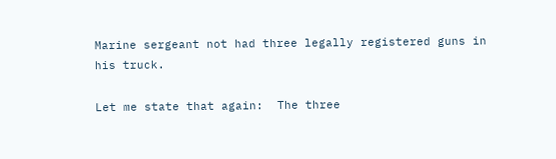Marine sergeant not had three legally registered guns in his truck.

Let me state that again:  The three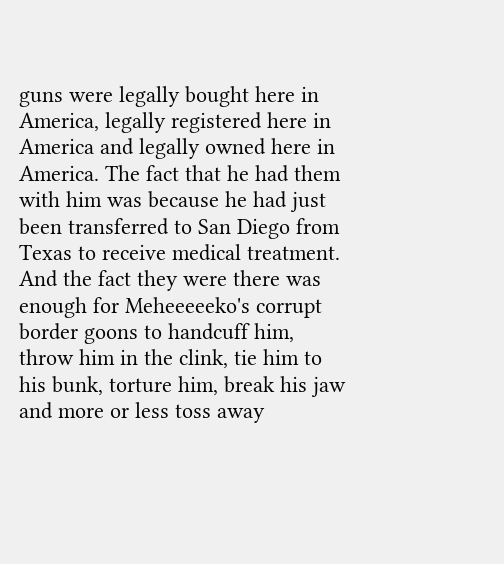guns were legally bought here in America, legally registered here in America and legally owned here in America. The fact that he had them with him was because he had just been transferred to San Diego from Texas to receive medical treatment.  And the fact they were there was enough for Meheeeeeko's corrupt border goons to handcuff him, throw him in the clink, tie him to his bunk, torture him, break his jaw and more or less toss away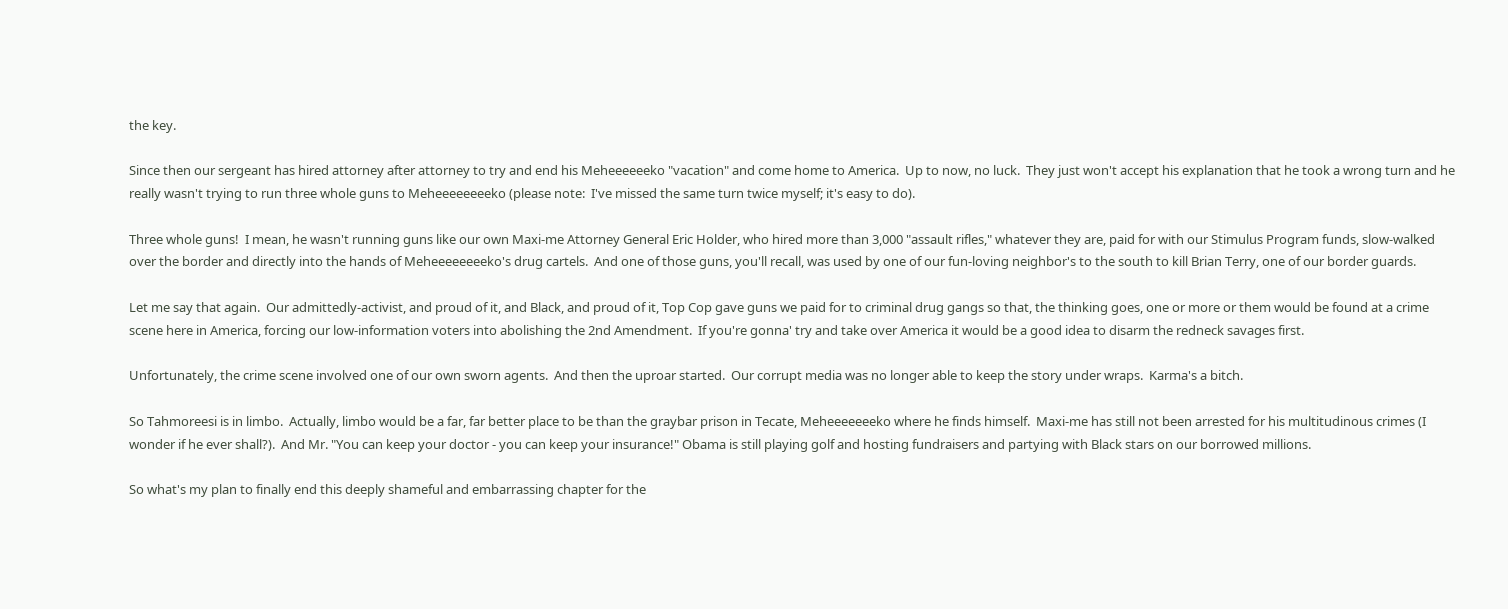the key.

Since then our sergeant has hired attorney after attorney to try and end his Meheeeeeeko "vacation" and come home to America.  Up to now, no luck.  They just won't accept his explanation that he took a wrong turn and he really wasn't trying to run three whole guns to Meheeeeeeeeko (please note:  I've missed the same turn twice myself; it's easy to do).

Three whole guns!  I mean, he wasn't running guns like our own Maxi-me Attorney General Eric Holder, who hired more than 3,000 "assault rifles," whatever they are, paid for with our Stimulus Program funds, slow-walked over the border and directly into the hands of Meheeeeeeeeko's drug cartels.  And one of those guns, you'll recall, was used by one of our fun-loving neighbor's to the south to kill Brian Terry, one of our border guards.

Let me say that again.  Our admittedly-activist, and proud of it, and Black, and proud of it, Top Cop gave guns we paid for to criminal drug gangs so that, the thinking goes, one or more or them would be found at a crime scene here in America, forcing our low-information voters into abolishing the 2nd Amendment.  If you're gonna' try and take over America it would be a good idea to disarm the redneck savages first.

Unfortunately, the crime scene involved one of our own sworn agents.  And then the uproar started.  Our corrupt media was no longer able to keep the story under wraps.  Karma's a bitch.

So Tahmoreesi is in limbo.  Actually, limbo would be a far, far better place to be than the graybar prison in Tecate, Meheeeeeeeko where he finds himself.  Maxi-me has still not been arrested for his multitudinous crimes (I wonder if he ever shall?).  And Mr. "You can keep your doctor - you can keep your insurance!" Obama is still playing golf and hosting fundraisers and partying with Black stars on our borrowed millions.

So what's my plan to finally end this deeply shameful and embarrassing chapter for the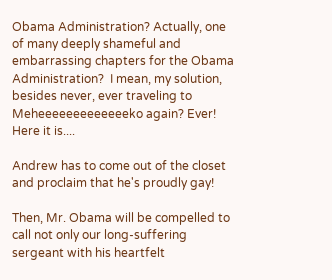Obama Administration? Actually, one of many deeply shameful and embarrassing chapters for the Obama Administration?  I mean, my solution, besides never, ever traveling to Meheeeeeeeeeeeeeko again? Ever!  Here it is....

Andrew has to come out of the closet and proclaim that he's proudly gay!

Then, Mr. Obama will be compelled to call not only our long-suffering sergeant with his heartfelt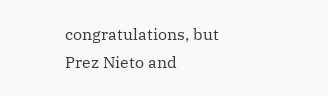congratulations, but Prez Nieto and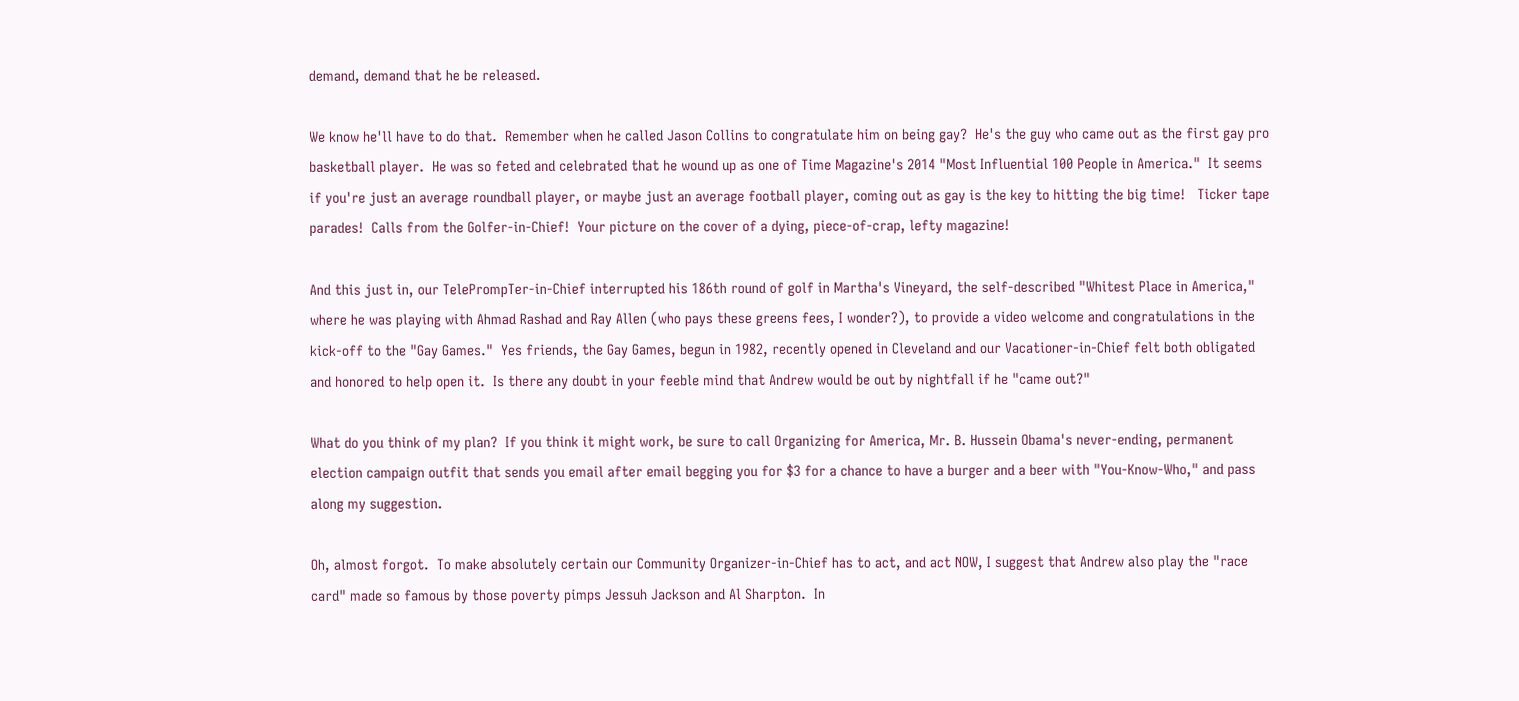demand, demand that he be released.

We know he'll have to do that.  Remember when he called Jason Collins to congratulate him on being gay?  He's the guy who came out as the first gay pro basketball player.  He was so feted and celebrated that he wound up as one of Time Magazine's 2014 "Most Influential 100 People in America."  It seems if you're just an average roundball player, or maybe just an average football player, coming out as gay is the key to hitting the big time!   Ticker tape parades!  Calls from the Golfer-in-Chief!  Your picture on the cover of a dying, piece-of-crap, lefty magazine!

And this just in, our TelePrompTer-in-Chief interrupted his 186th round of golf in Martha's Vineyard, the self-described "Whitest Place in America," where he was playing with Ahmad Rashad and Ray Allen (who pays these greens fees, I wonder?), to provide a video welcome and congratulations in the kick-off to the "Gay Games."  Yes friends, the Gay Games, begun in 1982, recently opened in Cleveland and our Vacationer-in-Chief felt both obligated and honored to help open it.  Is there any doubt in your feeble mind that Andrew would be out by nightfall if he "came out?"

What do you think of my plan?  If you think it might work, be sure to call Organizing for America, Mr. B. Hussein Obama's never-ending, permanent election campaign outfit that sends you email after email begging you for $3 for a chance to have a burger and a beer with "You-Know-Who," and pass along my suggestion.

Oh, almost forgot.  To make absolutely certain our Community Organizer-in-Chief has to act, and act NOW, I suggest that Andrew also play the "race card" made so famous by those poverty pimps Jessuh Jackson and Al Sharpton.  In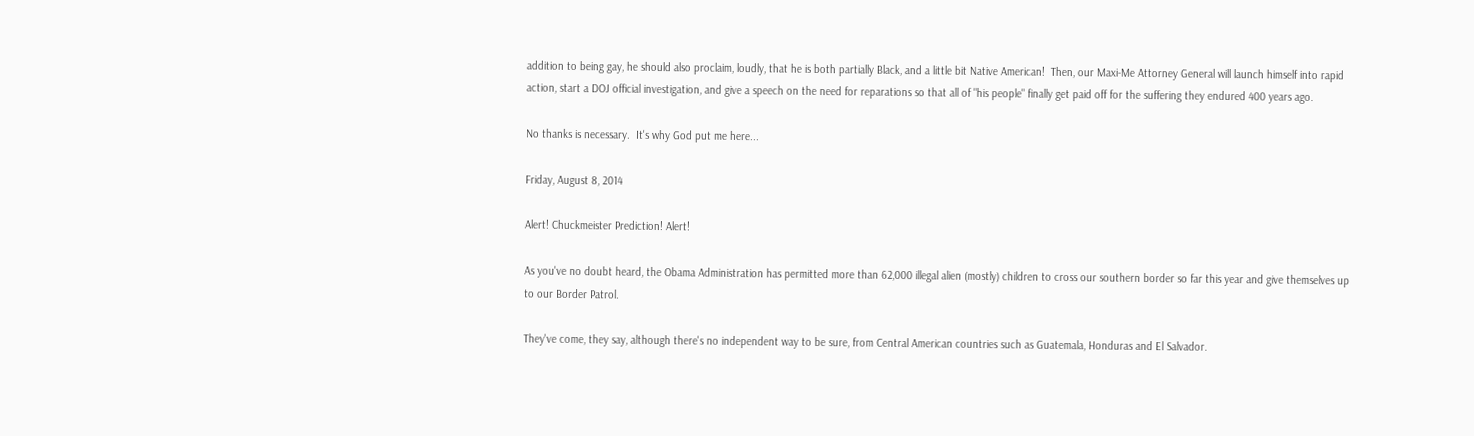addition to being gay, he should also proclaim, loudly, that he is both partially Black, and a little bit Native American!  Then, our Maxi-Me Attorney General will launch himself into rapid action, start a DOJ official investigation, and give a speech on the need for reparations so that all of "his people" finally get paid off for the suffering they endured 400 years ago.

No thanks is necessary.  It's why God put me here...

Friday, August 8, 2014

Alert! Chuckmeister Prediction! Alert!

As you've no doubt heard, the Obama Administration has permitted more than 62,000 illegal alien (mostly) children to cross our southern border so far this year and give themselves up to our Border Patrol.

They've come, they say, although there's no independent way to be sure, from Central American countries such as Guatemala, Honduras and El Salvador.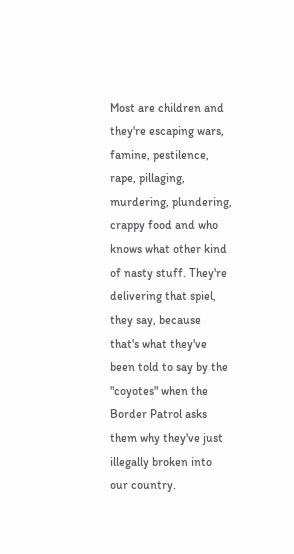Most are children and they're escaping wars, famine, pestilence, rape, pillaging, murdering, plundering, crappy food and who knows what other kind of nasty stuff. They're delivering that spiel, they say, because that's what they've been told to say by the "coyotes" when the Border Patrol asks them why they've just illegally broken into our country.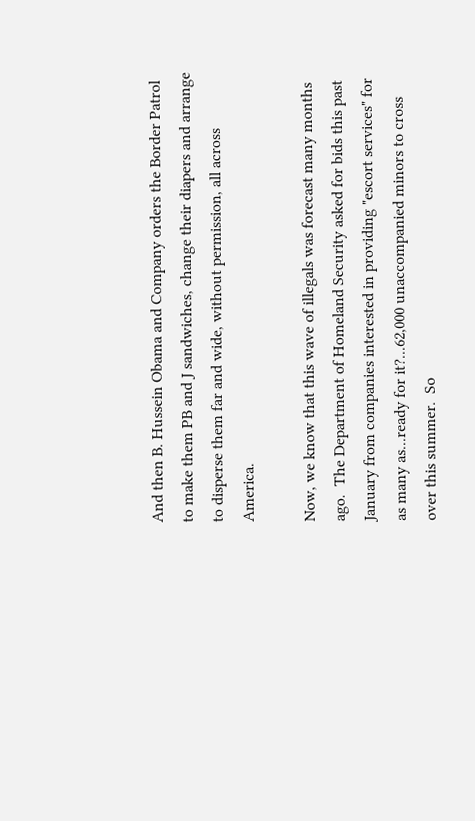And then B. Hussein Obama and Company orders the Border Patrol to make them PB and J sandwiches, change their diapers and arrange to disperse them far and wide, without permission, all across America.

Now, we know that this wave of illegals was forecast many months ago.  The Department of Homeland Security asked for bids this past January from companies interested in providing "escort services" for as many as...ready for it?...62,000 unaccompanied minors to cross over this summer.  So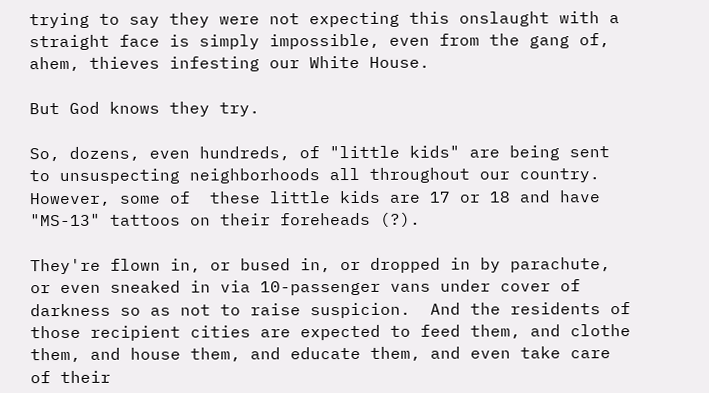trying to say they were not expecting this onslaught with a straight face is simply impossible, even from the gang of, ahem, thieves infesting our White House.

But God knows they try.

So, dozens, even hundreds, of "little kids" are being sent to unsuspecting neighborhoods all throughout our country. However, some of  these little kids are 17 or 18 and have "MS-13" tattoos on their foreheads (?).

They're flown in, or bused in, or dropped in by parachute, or even sneaked in via 10-passenger vans under cover of darkness so as not to raise suspicion.  And the residents of those recipient cities are expected to feed them, and clothe them, and house them, and educate them, and even take care of their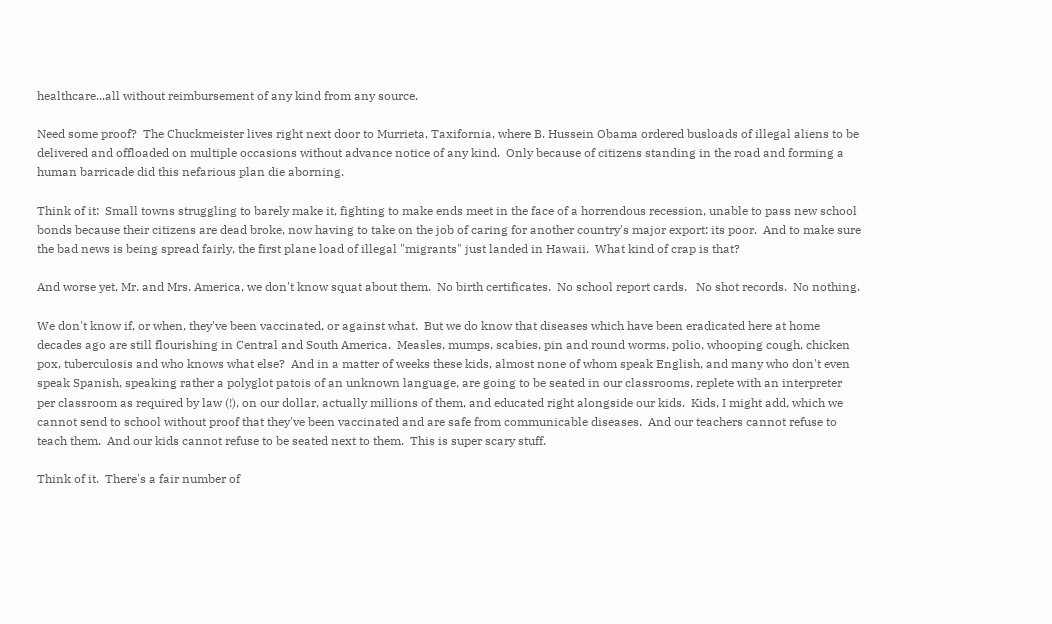healthcare...all without reimbursement of any kind from any source.

Need some proof?  The Chuckmeister lives right next door to Murrieta, Taxifornia, where B. Hussein Obama ordered busloads of illegal aliens to be delivered and offloaded on multiple occasions without advance notice of any kind.  Only because of citizens standing in the road and forming a human barricade did this nefarious plan die aborning.

Think of it:  Small towns struggling to barely make it, fighting to make ends meet in the face of a horrendous recession, unable to pass new school bonds because their citizens are dead broke, now having to take on the job of caring for another country's major export: its poor.  And to make sure the bad news is being spread fairly, the first plane load of illegal "migrants" just landed in Hawaii.  What kind of crap is that?

And worse yet, Mr. and Mrs. America, we don't know squat about them.  No birth certificates.  No school report cards.   No shot records.  No nothing.

We don't know if, or when, they've been vaccinated, or against what.  But we do know that diseases which have been eradicated here at home decades ago are still flourishing in Central and South America.  Measles, mumps, scabies, pin and round worms, polio, whooping cough, chicken pox, tuberculosis and who knows what else?  And in a matter of weeks these kids, almost none of whom speak English, and many who don't even speak Spanish, speaking rather a polyglot patois of an unknown language, are going to be seated in our classrooms, replete with an interpreter per classroom as required by law (!), on our dollar, actually millions of them, and educated right alongside our kids.  Kids, I might add, which we cannot send to school without proof that they've been vaccinated and are safe from communicable diseases.  And our teachers cannot refuse to teach them.  And our kids cannot refuse to be seated next to them.  This is super scary stuff.

Think of it.  There's a fair number of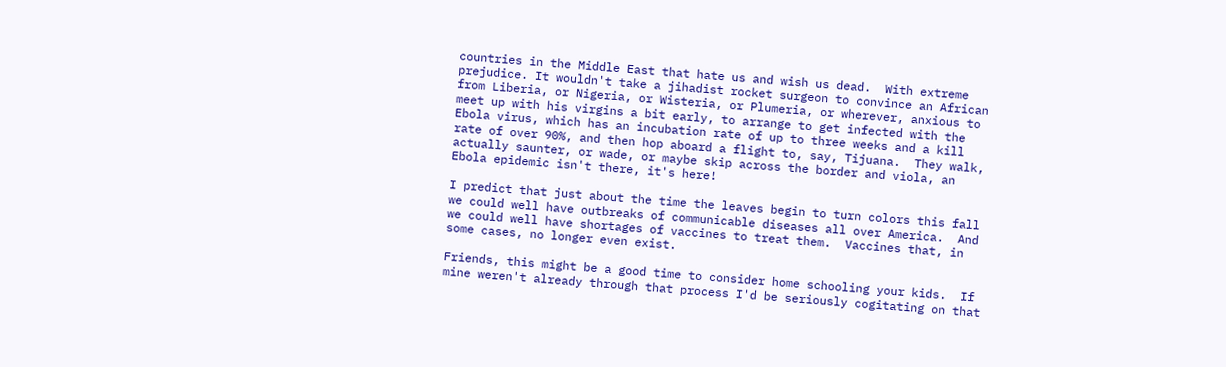countries in the Middle East that hate us and wish us dead.  With extreme prejudice. It wouldn't take a jihadist rocket surgeon to convince an African from Liberia, or Nigeria, or Wisteria, or Plumeria, or wherever, anxious to meet up with his virgins a bit early, to arrange to get infected with the Ebola virus, which has an incubation rate of up to three weeks and a kill rate of over 90%, and then hop aboard a flight to, say, Tijuana.  They walk, actually saunter, or wade, or maybe skip across the border and viola, an Ebola epidemic isn't there, it's here!

I predict that just about the time the leaves begin to turn colors this fall we could well have outbreaks of communicable diseases all over America.  And we could well have shortages of vaccines to treat them.  Vaccines that, in some cases, no longer even exist.

Friends, this might be a good time to consider home schooling your kids.  If mine weren't already through that process I'd be seriously cogitating on that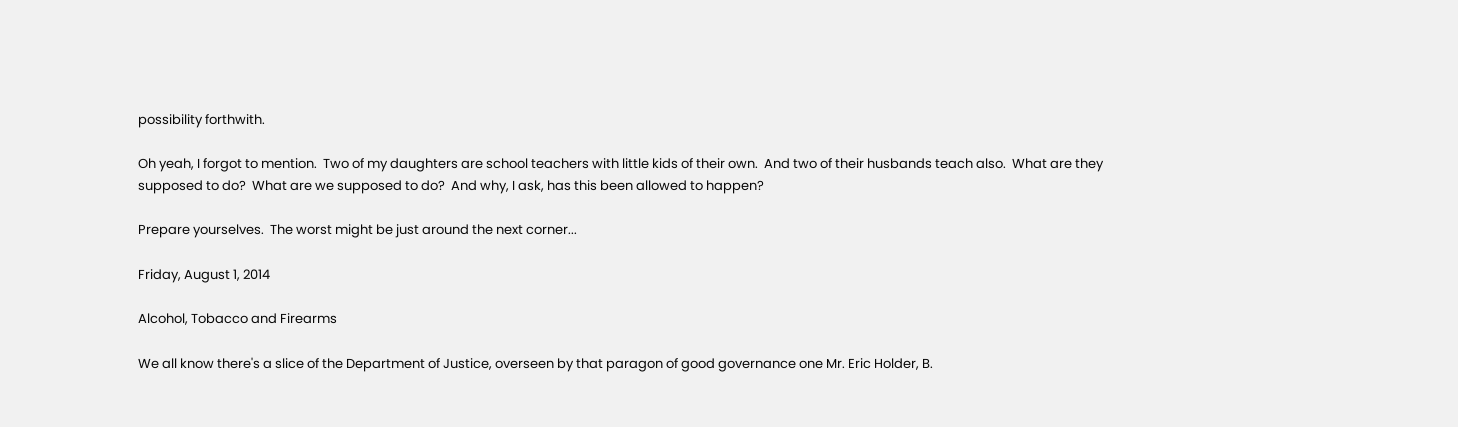possibility forthwith.

Oh yeah, I forgot to mention.  Two of my daughters are school teachers with little kids of their own.  And two of their husbands teach also.  What are they supposed to do?  What are we supposed to do?  And why, I ask, has this been allowed to happen?

Prepare yourselves.  The worst might be just around the next corner...

Friday, August 1, 2014

Alcohol, Tobacco and Firearms

We all know there's a slice of the Department of Justice, overseen by that paragon of good governance one Mr. Eric Holder, B.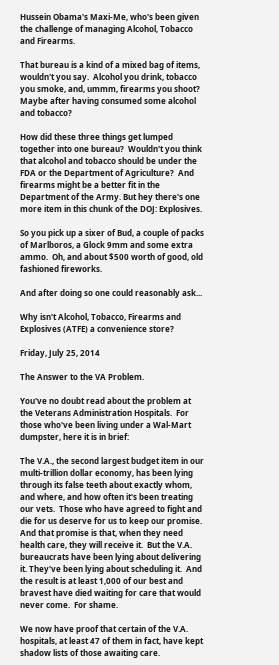Hussein Obama's Maxi-Me, who's been given the challenge of managing Alcohol, Tobacco and Firearms.

That bureau is a kind of a mixed bag of items, wouldn't you say.  Alcohol you drink, tobacco you smoke, and, ummm, firearms you shoot?  Maybe after having consumed some alcohol and tobacco?

How did these three things get lumped together into one bureau?  Wouldn't you think that alcohol and tobacco should be under the FDA or the Department of Agriculture?  And firearms might be a better fit in the Department of the Army. But hey there's one more item in this chunk of the DOJ: Explosives.

So you pick up a sixer of Bud, a couple of packs of Marlboros, a Glock 9mm and some extra ammo.  Oh, and about $500 worth of good, old fashioned fireworks.

And after doing so one could reasonably ask...

Why isn't Alcohol, Tobacco, Firearms and Explosives (ATFE) a convenience store?

Friday, July 25, 2014

The Answer to the VA Problem.

You've no doubt read about the problem at the Veterans Administration Hospitals.  For those who've been living under a Wal-Mart dumpster, here it is in brief:

The V.A., the second largest budget item in our multi-trillion dollar economy, has been lying through its false teeth about exactly whom, and where, and how often it's been treating our vets.  Those who have agreed to fight and die for us deserve for us to keep our promise.  And that promise is that, when they need health care, they will receive it.  But the V.A. bureaucrats have been lying about delivering it. They've been lying about scheduling it.  And the result is at least 1,000 of our best and bravest have died waiting for care that would never come.  For shame.

We now have proof that certain of the V.A. hospitals, at least 47 of them in fact, have kept shadow lists of those awaiting care.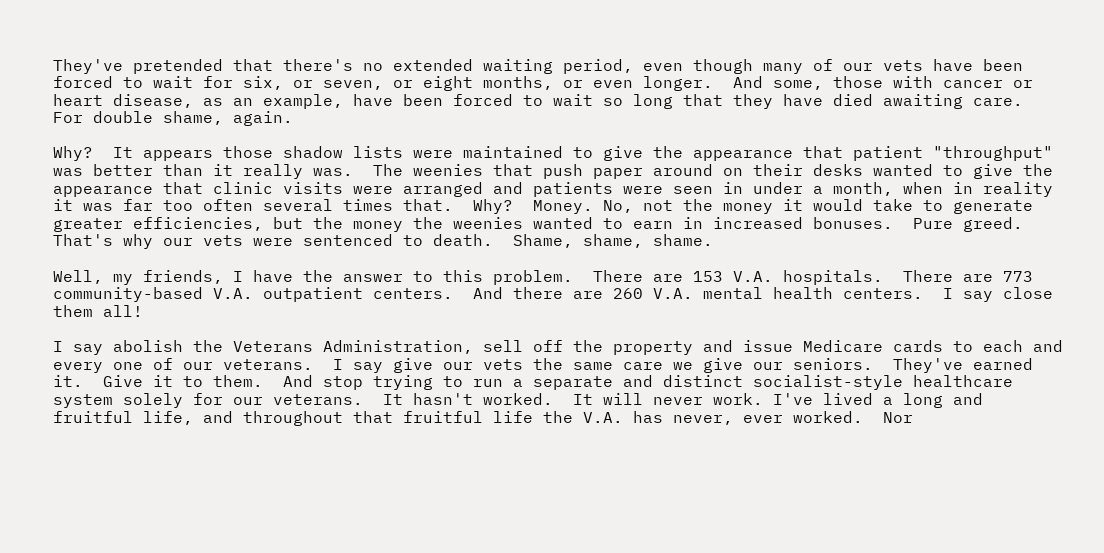They've pretended that there's no extended waiting period, even though many of our vets have been forced to wait for six, or seven, or eight months, or even longer.  And some, those with cancer or heart disease, as an example, have been forced to wait so long that they have died awaiting care.  For double shame, again.

Why?  It appears those shadow lists were maintained to give the appearance that patient "throughput" was better than it really was.  The weenies that push paper around on their desks wanted to give the appearance that clinic visits were arranged and patients were seen in under a month, when in reality it was far too often several times that.  Why?  Money. No, not the money it would take to generate greater efficiencies, but the money the weenies wanted to earn in increased bonuses.  Pure greed.  That's why our vets were sentenced to death.  Shame, shame, shame.

Well, my friends, I have the answer to this problem.  There are 153 V.A. hospitals.  There are 773 community-based V.A. outpatient centers.  And there are 260 V.A. mental health centers.  I say close them all!

I say abolish the Veterans Administration, sell off the property and issue Medicare cards to each and every one of our veterans.  I say give our vets the same care we give our seniors.  They've earned it.  Give it to them.  And stop trying to run a separate and distinct socialist-style healthcare system solely for our veterans.  It hasn't worked.  It will never work. I've lived a long and fruitful life, and throughout that fruitful life the V.A. has never, ever worked.  Nor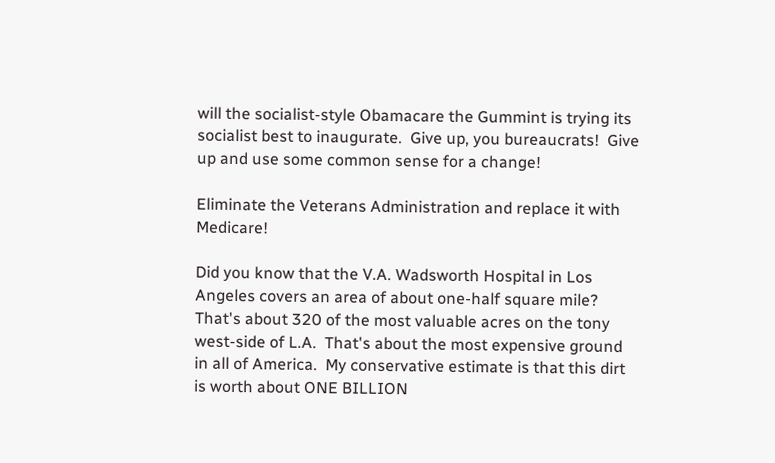will the socialist-style Obamacare the Gummint is trying its socialist best to inaugurate.  Give up, you bureaucrats!  Give up and use some common sense for a change!

Eliminate the Veterans Administration and replace it with Medicare!

Did you know that the V.A. Wadsworth Hospital in Los Angeles covers an area of about one-half square mile? That's about 320 of the most valuable acres on the tony west-side of L.A.  That's about the most expensive ground in all of America.  My conservative estimate is that this dirt is worth about ONE BILLION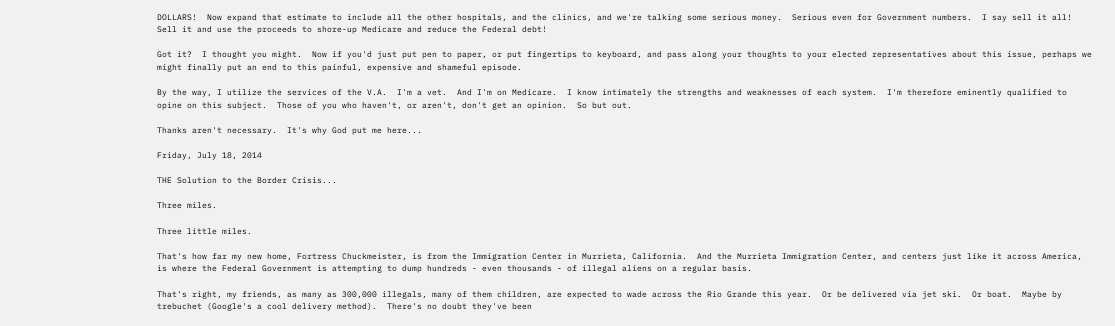DOLLARS!  Now expand that estimate to include all the other hospitals, and the clinics, and we're talking some serious money.  Serious even for Government numbers.  I say sell it all!  Sell it and use the proceeds to shore-up Medicare and reduce the Federal debt!

Got it?  I thought you might.  Now if you'd just put pen to paper, or put fingertips to keyboard, and pass along your thoughts to your elected representatives about this issue, perhaps we might finally put an end to this painful, expensive and shameful episode.

By the way, I utilize the services of the V.A.  I'm a vet.  And I'm on Medicare.  I know intimately the strengths and weaknesses of each system.  I'm therefore eminently qualified to opine on this subject.  Those of you who haven't, or aren't, don't get an opinion.  So but out.

Thanks aren't necessary.  It's why God put me here...

Friday, July 18, 2014

THE Solution to the Border Crisis...

Three miles.

Three little miles.

That's how far my new home, Fortress Chuckmeister, is from the Immigration Center in Murrieta, California.  And the Murrieta Immigration Center, and centers just like it across America, is where the Federal Government is attempting to dump hundreds - even thousands - of illegal aliens on a regular basis.

That's right, my friends, as many as 300,000 illegals, many of them children, are expected to wade across the Rio Grande this year.  Or be delivered via jet ski.  Or boat.  Maybe by trebuchet (Google's a cool delivery method).  There's no doubt they've been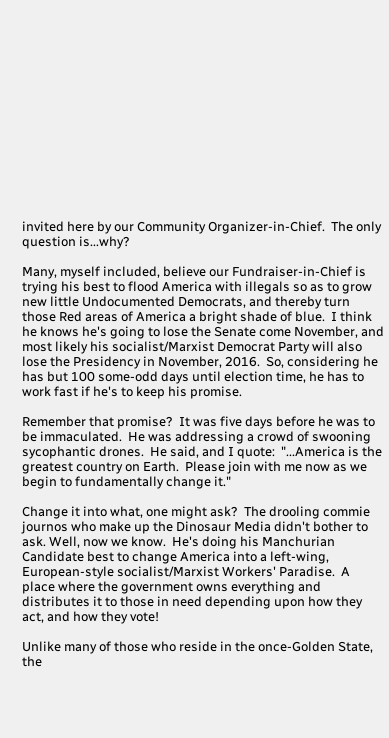invited here by our Community Organizer-in-Chief.  The only question is...why?

Many, myself included, believe our Fundraiser-in-Chief is trying his best to flood America with illegals so as to grow new little Undocumented Democrats, and thereby turn those Red areas of America a bright shade of blue.  I think he knows he's going to lose the Senate come November, and most likely his socialist/Marxist Democrat Party will also lose the Presidency in November, 2016.  So, considering he has but 100 some-odd days until election time, he has to work fast if he's to keep his promise.

Remember that promise?  It was five days before he was to be immaculated.  He was addressing a crowd of swooning sycophantic drones.  He said, and I quote:  "...America is the greatest country on Earth.  Please join with me now as we begin to fundamentally change it."

Change it into what, one might ask?  The drooling commie journos who make up the Dinosaur Media didn't bother to ask. Well, now we know.  He's doing his Manchurian Candidate best to change America into a left-wing, European-style socialist/Marxist Workers' Paradise.  A place where the government owns everything and distributes it to those in need depending upon how they act, and how they vote!

Unlike many of those who reside in the once-Golden State, the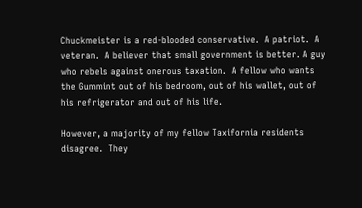Chuckmeister is a red-blooded conservative.  A patriot.  A veteran.  A believer that small government is better. A guy who rebels against onerous taxation.  A fellow who wants the Gummint out of his bedroom, out of his wallet, out of his refrigerator and out of his life.

However, a majority of my fellow Taxifornia residents disagree.  They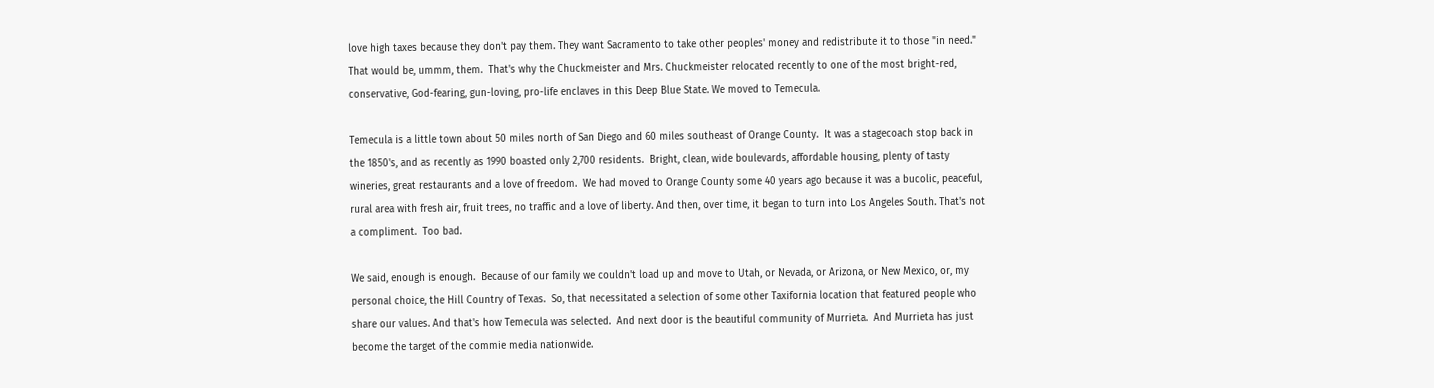love high taxes because they don't pay them. They want Sacramento to take other peoples' money and redistribute it to those "in need."  That would be, ummm, them.  That's why the Chuckmeister and Mrs. Chuckmeister relocated recently to one of the most bright-red, conservative, God-fearing, gun-loving, pro-life enclaves in this Deep Blue State. We moved to Temecula.

Temecula is a little town about 50 miles north of San Diego and 60 miles southeast of Orange County.  It was a stagecoach stop back in the 1850's, and as recently as 1990 boasted only 2,700 residents.  Bright, clean, wide boulevards, affordable housing, plenty of tasty wineries, great restaurants and a love of freedom.  We had moved to Orange County some 40 years ago because it was a bucolic, peaceful, rural area with fresh air, fruit trees, no traffic and a love of liberty. And then, over time, it began to turn into Los Angeles South. That's not a compliment.  Too bad.

We said, enough is enough.  Because of our family we couldn't load up and move to Utah, or Nevada, or Arizona, or New Mexico, or, my personal choice, the Hill Country of Texas.  So, that necessitated a selection of some other Taxifornia location that featured people who share our values. And that's how Temecula was selected.  And next door is the beautiful community of Murrieta.  And Murrieta has just become the target of the commie media nationwide.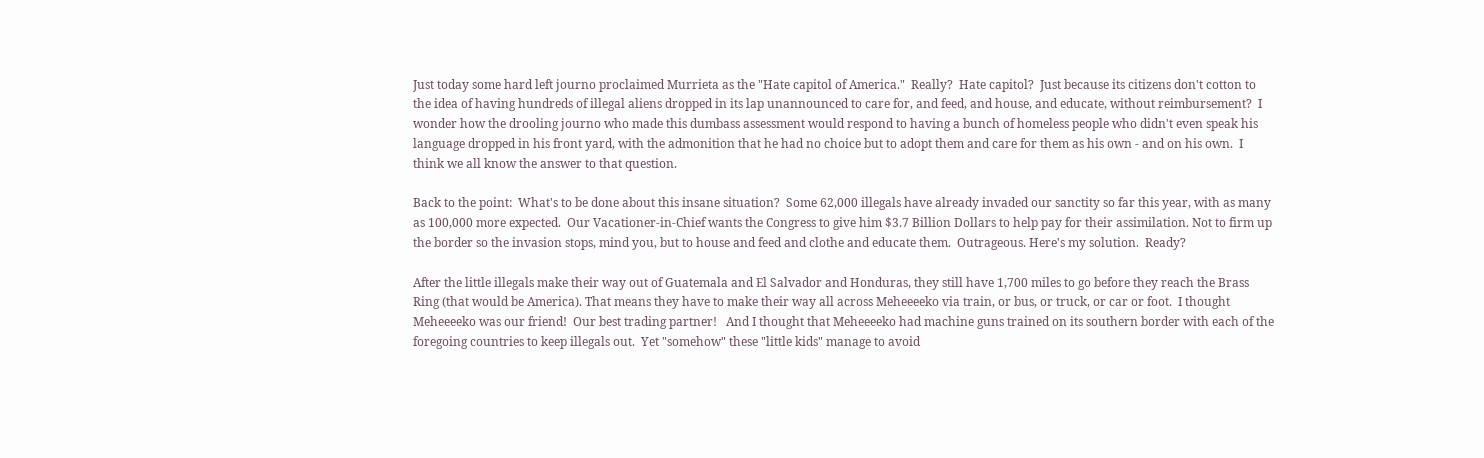Just today some hard left journo proclaimed Murrieta as the "Hate capitol of America."  Really?  Hate capitol?  Just because its citizens don't cotton to the idea of having hundreds of illegal aliens dropped in its lap unannounced to care for, and feed, and house, and educate, without reimbursement?  I wonder how the drooling journo who made this dumbass assessment would respond to having a bunch of homeless people who didn't even speak his language dropped in his front yard, with the admonition that he had no choice but to adopt them and care for them as his own - and on his own.  I think we all know the answer to that question.

Back to the point:  What's to be done about this insane situation?  Some 62,000 illegals have already invaded our sanctity so far this year, with as many as 100,000 more expected.  Our Vacationer-in-Chief wants the Congress to give him $3.7 Billion Dollars to help pay for their assimilation. Not to firm up the border so the invasion stops, mind you, but to house and feed and clothe and educate them.  Outrageous. Here's my solution.  Ready?

After the little illegals make their way out of Guatemala and El Salvador and Honduras, they still have 1,700 miles to go before they reach the Brass Ring (that would be America). That means they have to make their way all across Meheeeeko via train, or bus, or truck, or car or foot.  I thought Meheeeeko was our friend!  Our best trading partner!   And I thought that Meheeeeko had machine guns trained on its southern border with each of the foregoing countries to keep illegals out.  Yet "somehow" these "little kids" manage to avoid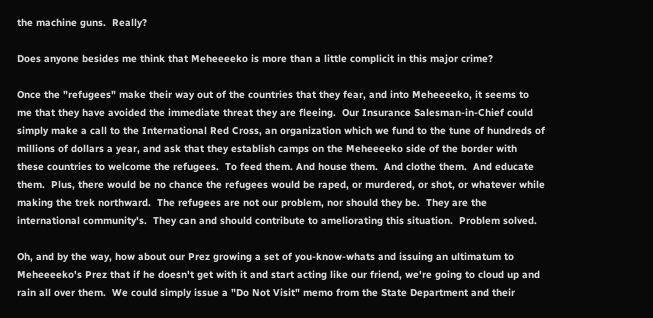the machine guns.  Really?

Does anyone besides me think that Meheeeeko is more than a little complicit in this major crime?

Once the "refugees" make their way out of the countries that they fear, and into Meheeeeko, it seems to me that they have avoided the immediate threat they are fleeing.  Our Insurance Salesman-in-Chief could simply make a call to the International Red Cross, an organization which we fund to the tune of hundreds of millions of dollars a year, and ask that they establish camps on the Meheeeeko side of the border with these countries to welcome the refugees.  To feed them. And house them.  And clothe them.  And educate them.  Plus, there would be no chance the refugees would be raped, or murdered, or shot, or whatever while making the trek northward.  The refugees are not our problem, nor should they be.  They are the international community's.  They can and should contribute to ameliorating this situation.  Problem solved.

Oh, and by the way, how about our Prez growing a set of you-know-whats and issuing an ultimatum to Meheeeeko's Prez that if he doesn't get with it and start acting like our friend, we're going to cloud up and rain all over them.  We could simply issue a "Do Not Visit" memo from the State Department and their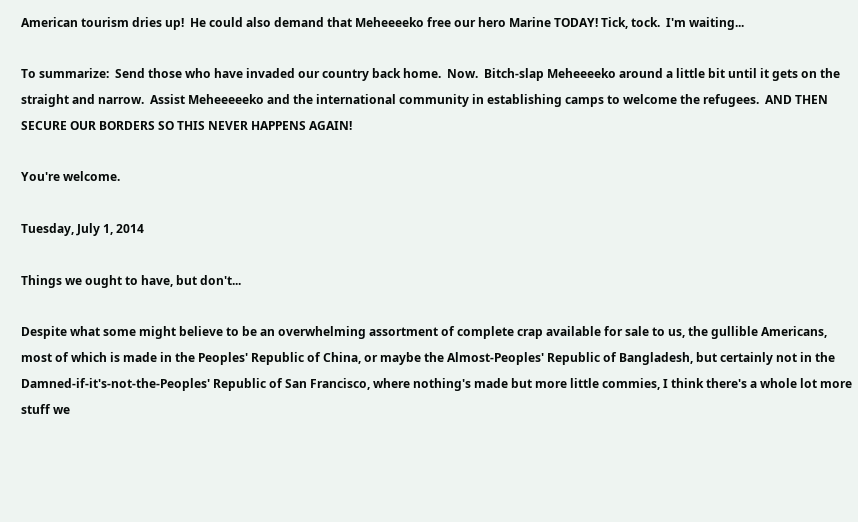American tourism dries up!  He could also demand that Meheeeeko free our hero Marine TODAY! Tick, tock.  I'm waiting...

To summarize:  Send those who have invaded our country back home.  Now.  Bitch-slap Meheeeeko around a little bit until it gets on the straight and narrow.  Assist Meheeeeeko and the international community in establishing camps to welcome the refugees.  AND THEN SECURE OUR BORDERS SO THIS NEVER HAPPENS AGAIN!

You're welcome.

Tuesday, July 1, 2014

Things we ought to have, but don't...

Despite what some might believe to be an overwhelming assortment of complete crap available for sale to us, the gullible Americans, most of which is made in the Peoples' Republic of China, or maybe the Almost-Peoples' Republic of Bangladesh, but certainly not in the Damned-if-it's-not-the-Peoples' Republic of San Francisco, where nothing's made but more little commies, I think there's a whole lot more stuff we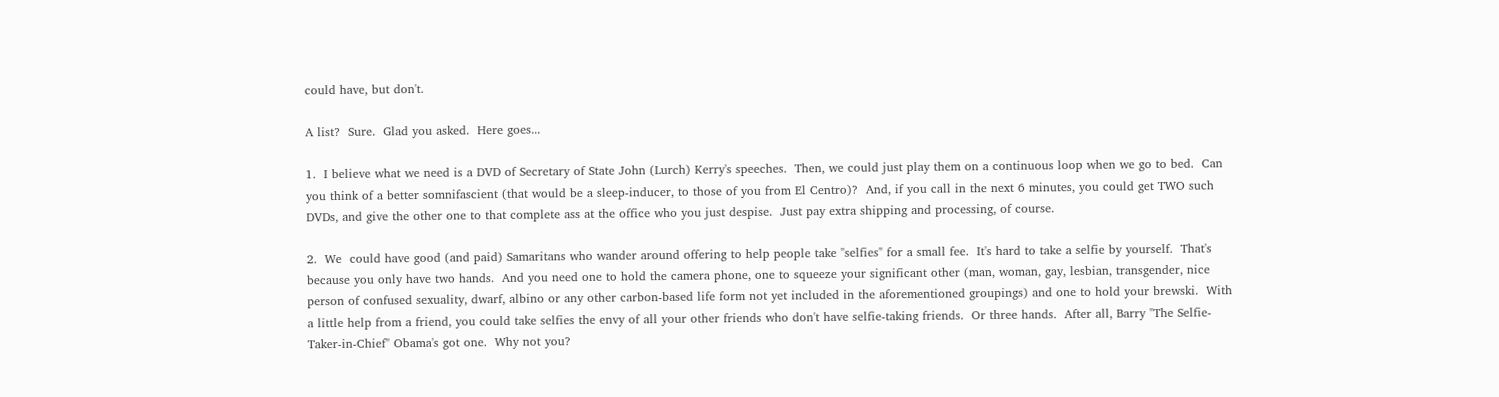could have, but don't.

A list?  Sure.  Glad you asked.  Here goes...

1.  I believe what we need is a DVD of Secretary of State John (Lurch) Kerry's speeches.  Then, we could just play them on a continuous loop when we go to bed.  Can you think of a better somnifascient (that would be a sleep-inducer, to those of you from El Centro)?  And, if you call in the next 6 minutes, you could get TWO such DVDs, and give the other one to that complete ass at the office who you just despise.  Just pay extra shipping and processing, of course.

2.  We  could have good (and paid) Samaritans who wander around offering to help people take "selfies" for a small fee.  It's hard to take a selfie by yourself.  That's because you only have two hands.  And you need one to hold the camera phone, one to squeeze your significant other (man, woman, gay, lesbian, transgender, nice person of confused sexuality, dwarf, albino or any other carbon-based life form not yet included in the aforementioned groupings) and one to hold your brewski.  With a little help from a friend, you could take selfies the envy of all your other friends who don't have selfie-taking friends.  Or three hands.  After all, Barry "The Selfie-Taker-in-Chief" Obama's got one.  Why not you?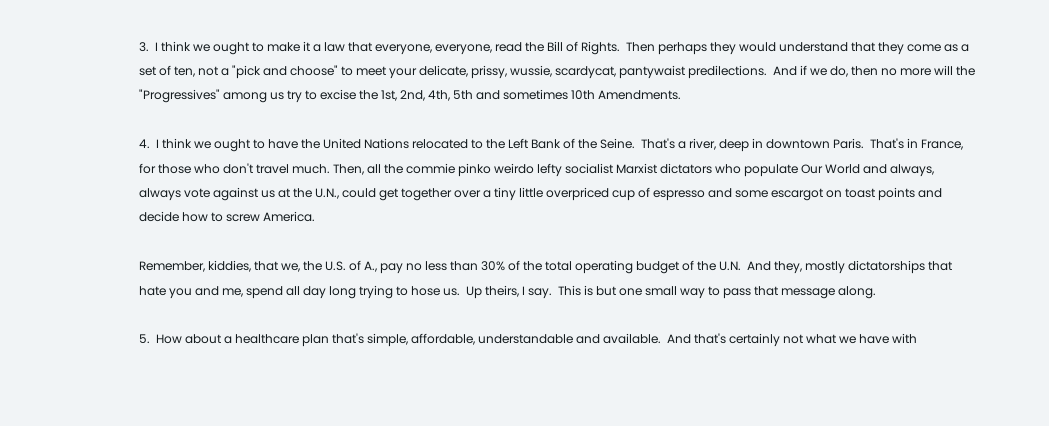3.  I think we ought to make it a law that everyone, everyone, read the Bill of Rights.  Then perhaps they would understand that they come as a set of ten, not a "pick and choose" to meet your delicate, prissy, wussie, scardycat, pantywaist predilections.  And if we do, then no more will the "Progressives" among us try to excise the 1st, 2nd, 4th, 5th and sometimes 10th Amendments.

4.  I think we ought to have the United Nations relocated to the Left Bank of the Seine.  That's a river, deep in downtown Paris.  That's in France, for those who don't travel much. Then, all the commie pinko weirdo lefty socialist Marxist dictators who populate Our World and always, always vote against us at the U.N., could get together over a tiny little overpriced cup of espresso and some escargot on toast points and decide how to screw America.

Remember, kiddies, that we, the U.S. of A., pay no less than 30% of the total operating budget of the U.N.  And they, mostly dictatorships that hate you and me, spend all day long trying to hose us.  Up theirs, I say.  This is but one small way to pass that message along.

5.  How about a healthcare plan that's simple, affordable, understandable and available.  And that's certainly not what we have with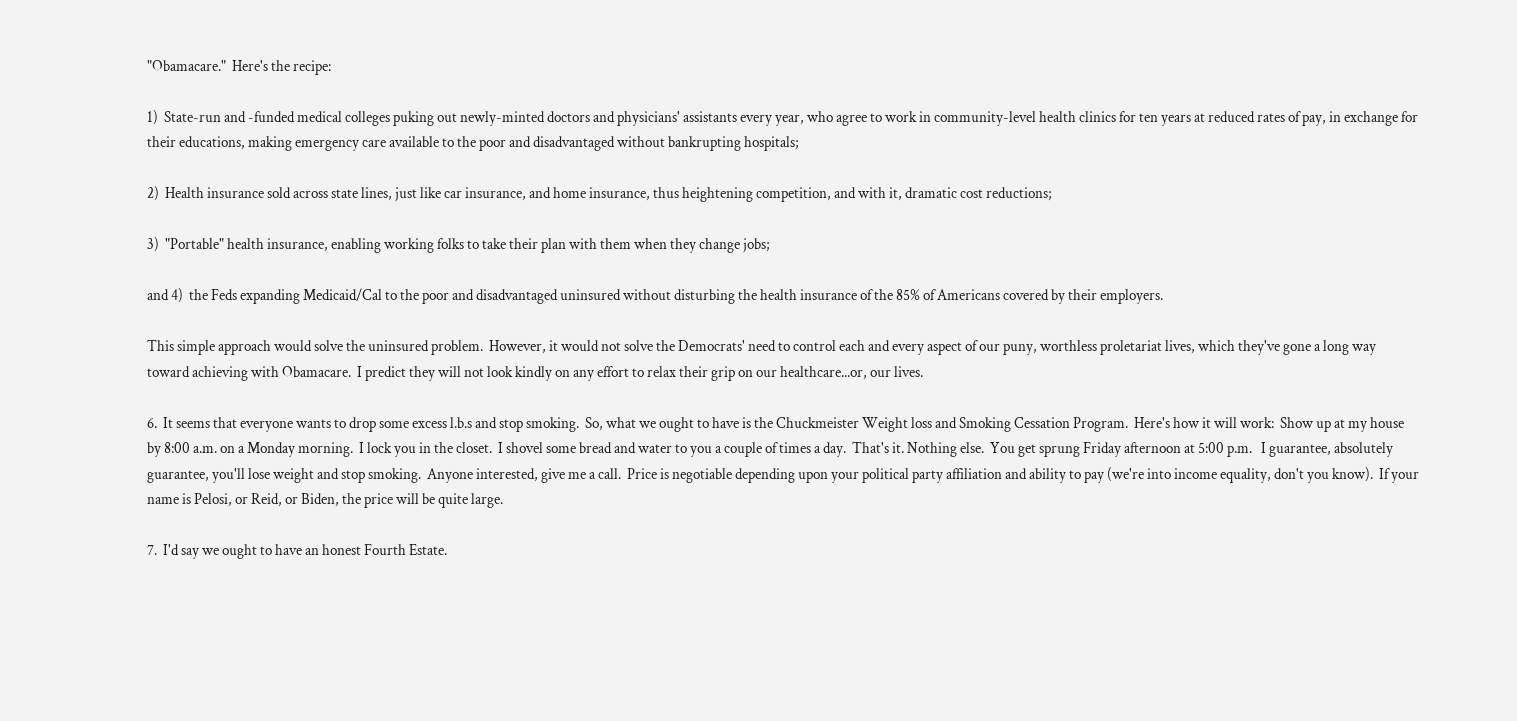"Obamacare."  Here's the recipe:

1)  State-run and -funded medical colleges puking out newly-minted doctors and physicians' assistants every year, who agree to work in community-level health clinics for ten years at reduced rates of pay, in exchange for their educations, making emergency care available to the poor and disadvantaged without bankrupting hospitals;

2)  Health insurance sold across state lines, just like car insurance, and home insurance, thus heightening competition, and with it, dramatic cost reductions;

3)  "Portable" health insurance, enabling working folks to take their plan with them when they change jobs;

and 4)  the Feds expanding Medicaid/Cal to the poor and disadvantaged uninsured without disturbing the health insurance of the 85% of Americans covered by their employers.

This simple approach would solve the uninsured problem.  However, it would not solve the Democrats' need to control each and every aspect of our puny, worthless proletariat lives, which they've gone a long way toward achieving with Obamacare.  I predict they will not look kindly on any effort to relax their grip on our healthcare...or, our lives.

6.  It seems that everyone wants to drop some excess l.b.s and stop smoking.  So, what we ought to have is the Chuckmeister Weight loss and Smoking Cessation Program.  Here's how it will work:  Show up at my house by 8:00 a.m. on a Monday morning.  I lock you in the closet.  I shovel some bread and water to you a couple of times a day.  That's it. Nothing else.  You get sprung Friday afternoon at 5:00 p.m.   I guarantee, absolutely guarantee, you'll lose weight and stop smoking.  Anyone interested, give me a call.  Price is negotiable depending upon your political party affiliation and ability to pay (we're into income equality, don't you know).  If your name is Pelosi, or Reid, or Biden, the price will be quite large.

7.  I'd say we ought to have an honest Fourth Estate.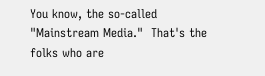You know, the so-called "Mainstream Media."  That's the folks who are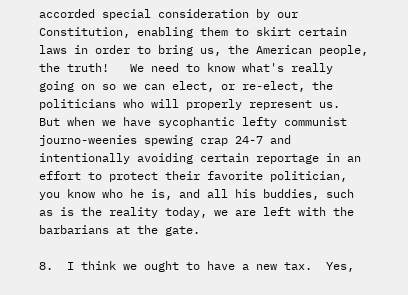accorded special consideration by our Constitution, enabling them to skirt certain laws in order to bring us, the American people, the truth!   We need to know what's really going on so we can elect, or re-elect, the politicians who will properly represent us.  But when we have sycophantic lefty communist journo-weenies spewing crap 24-7 and intentionally avoiding certain reportage in an effort to protect their favorite politician, you know who he is, and all his buddies, such as is the reality today, we are left with the barbarians at the gate.

8.  I think we ought to have a new tax.  Yes,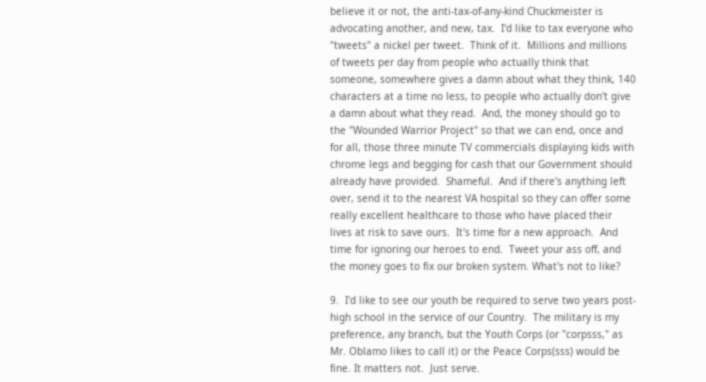believe it or not, the anti-tax-of-any-kind Chuckmeister is advocating another, and new, tax.  I'd like to tax everyone who "tweets" a nickel per tweet.  Think of it.  Millions and millions of tweets per day from people who actually think that someone, somewhere gives a damn about what they think, 140 characters at a time no less, to people who actually don't give a damn about what they read.  And, the money should go to the "Wounded Warrior Project" so that we can end, once and for all, those three minute TV commercials displaying kids with chrome legs and begging for cash that our Government should already have provided.  Shameful.  And if there's anything left over, send it to the nearest VA hospital so they can offer some really excellent healthcare to those who have placed their lives at risk to save ours.  It's time for a new approach.  And time for ignoring our heroes to end.  Tweet your ass off, and the money goes to fix our broken system. What's not to like?

9.  I'd like to see our youth be required to serve two years post-high school in the service of our Country.  The military is my preference, any branch, but the Youth Corps (or "corpsss," as Mr. Oblamo likes to call it) or the Peace Corps(sss) would be fine. It matters not.  Just serve.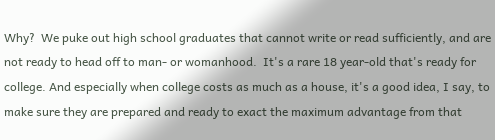Why?  We puke out high school graduates that cannot write or read sufficiently, and are not ready to head off to man- or womanhood.  It's a rare 18 year-old that's ready for college. And especially when college costs as much as a house, it's a good idea, I say, to make sure they are prepared and ready to exact the maximum advantage from that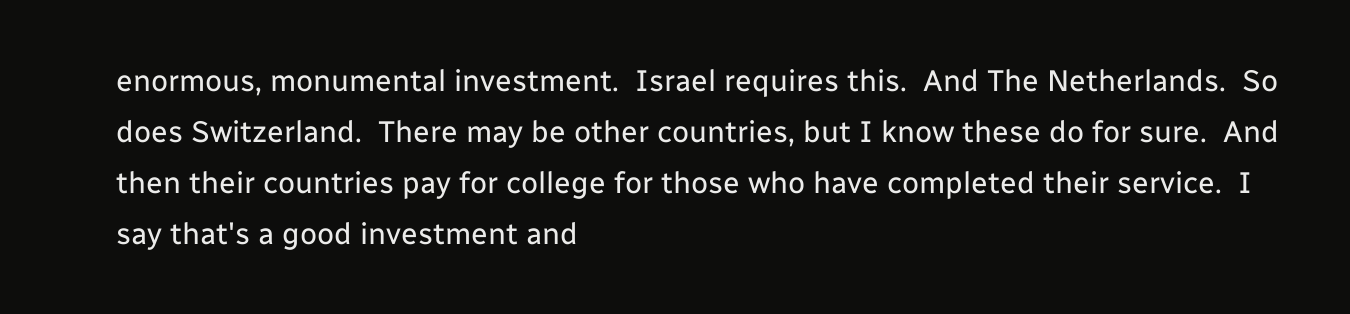enormous, monumental investment.  Israel requires this.  And The Netherlands.  So does Switzerland.  There may be other countries, but I know these do for sure.  And then their countries pay for college for those who have completed their service.  I say that's a good investment and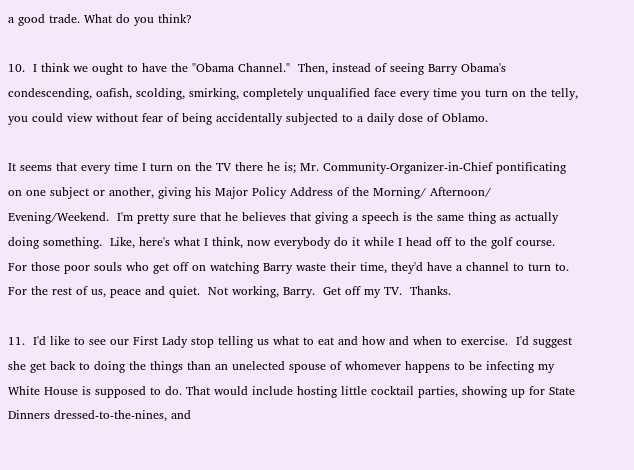a good trade. What do you think?

10.  I think we ought to have the "Obama Channel."  Then, instead of seeing Barry Obama's condescending, oafish, scolding, smirking, completely unqualified face every time you turn on the telly, you could view without fear of being accidentally subjected to a daily dose of Oblamo.

It seems that every time I turn on the TV there he is; Mr. Community-Organizer-in-Chief pontificating on one subject or another, giving his Major Policy Address of the Morning/ Afternoon/ Evening/Weekend.  I'm pretty sure that he believes that giving a speech is the same thing as actually doing something.  Like, here's what I think, now everybody do it while I head off to the golf course.  For those poor souls who get off on watching Barry waste their time, they'd have a channel to turn to.  For the rest of us, peace and quiet.  Not working, Barry.  Get off my TV.  Thanks.

11.  I'd like to see our First Lady stop telling us what to eat and how and when to exercise.  I'd suggest she get back to doing the things than an unelected spouse of whomever happens to be infecting my White House is supposed to do. That would include hosting little cocktail parties, showing up for State Dinners dressed-to-the-nines, and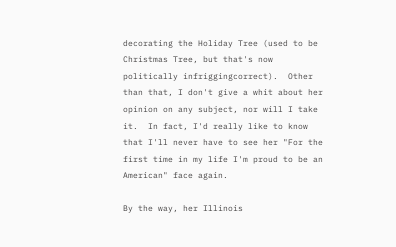decorating the Holiday Tree (used to be Christmas Tree, but that's now politically infriggingcorrect).  Other than that, I don't give a whit about her opinion on any subject, nor will I take it.  In fact, I'd really like to know that I'll never have to see her "For the first time in my life I'm proud to be an American" face again.

By the way, her Illinois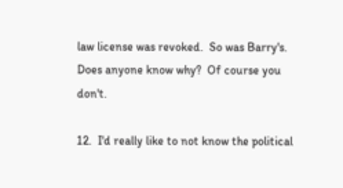law license was revoked.  So was Barry's.  Does anyone know why?  Of course you don't.

12.  I'd really like to not know the political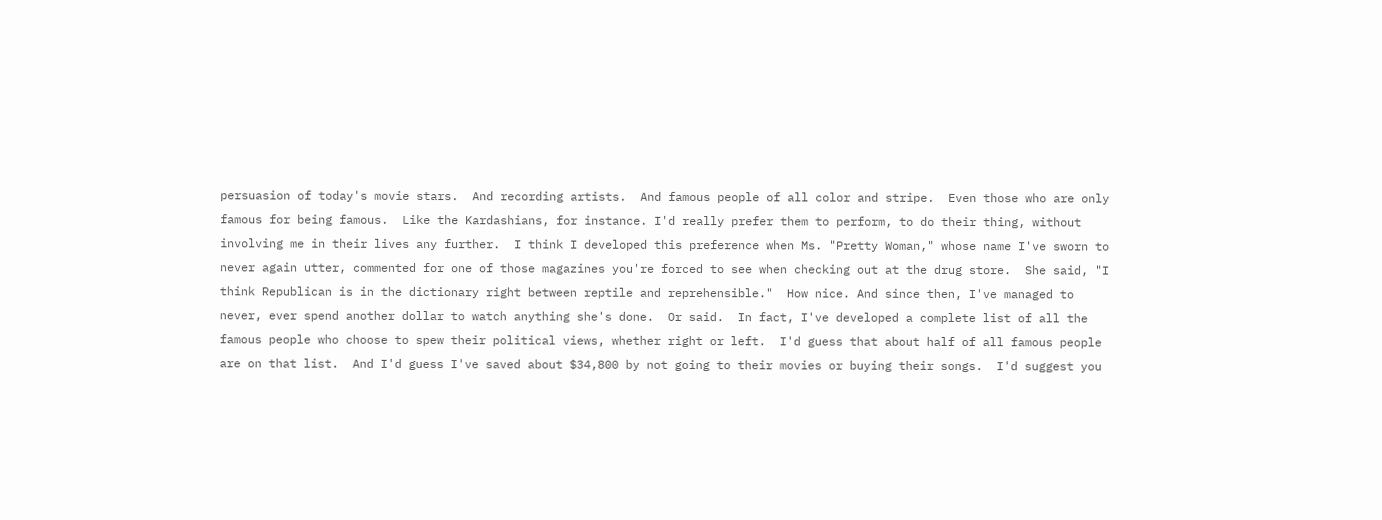persuasion of today's movie stars.  And recording artists.  And famous people of all color and stripe.  Even those who are only famous for being famous.  Like the Kardashians, for instance. I'd really prefer them to perform, to do their thing, without involving me in their lives any further.  I think I developed this preference when Ms. "Pretty Woman," whose name I've sworn to never again utter, commented for one of those magazines you're forced to see when checking out at the drug store.  She said, "I think Republican is in the dictionary right between reptile and reprehensible."  How nice. And since then, I've managed to never, ever spend another dollar to watch anything she's done.  Or said.  In fact, I've developed a complete list of all the famous people who choose to spew their political views, whether right or left.  I'd guess that about half of all famous people are on that list.  And I'd guess I've saved about $34,800 by not going to their movies or buying their songs.  I'd suggest you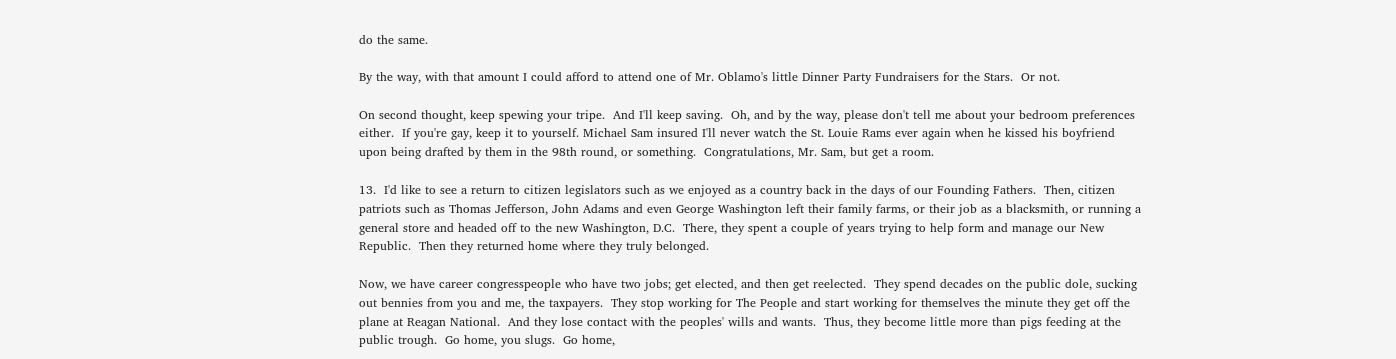do the same.

By the way, with that amount I could afford to attend one of Mr. Oblamo's little Dinner Party Fundraisers for the Stars.  Or not.

On second thought, keep spewing your tripe.  And I'll keep saving.  Oh, and by the way, please don't tell me about your bedroom preferences either.  If you're gay, keep it to yourself. Michael Sam insured I'll never watch the St. Louie Rams ever again when he kissed his boyfriend upon being drafted by them in the 98th round, or something.  Congratulations, Mr. Sam, but get a room.

13.  I'd like to see a return to citizen legislators such as we enjoyed as a country back in the days of our Founding Fathers.  Then, citizen patriots such as Thomas Jefferson, John Adams and even George Washington left their family farms, or their job as a blacksmith, or running a general store and headed off to the new Washington, D.C.  There, they spent a couple of years trying to help form and manage our New Republic.  Then they returned home where they truly belonged.

Now, we have career congresspeople who have two jobs; get elected, and then get reelected.  They spend decades on the public dole, sucking out bennies from you and me, the taxpayers.  They stop working for The People and start working for themselves the minute they get off the plane at Reagan National.  And they lose contact with the peoples' wills and wants.  Thus, they become little more than pigs feeding at the public trough.  Go home, you slugs.  Go home,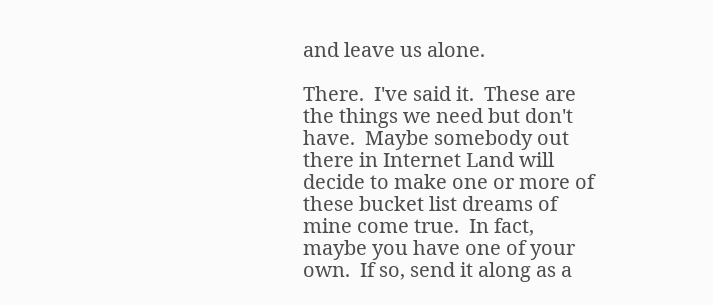and leave us alone.

There.  I've said it.  These are the things we need but don't have.  Maybe somebody out there in Internet Land will decide to make one or more of these bucket list dreams of mine come true.  In fact, maybe you have one of your own.  If so, send it along as a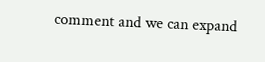comment and we can expand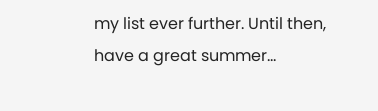my list ever further. Until then, have a great summer...